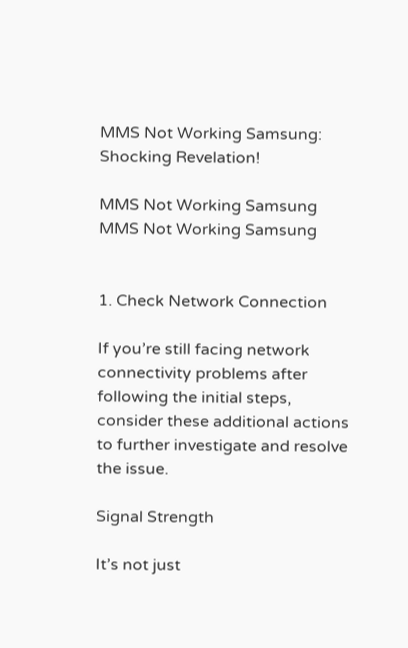MMS Not Working Samsung: Shocking Revelation!

MMS Not Working Samsung
MMS Not Working Samsung


1. Check Network Connection

If you’re still facing network connectivity problems after following the initial steps, consider these additional actions to further investigate and resolve the issue.

Signal Strength

It’s not just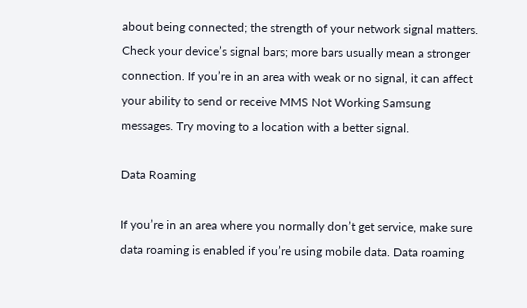about being connected; the strength of your network signal matters. Check your device’s signal bars; more bars usually mean a stronger connection. If you’re in an area with weak or no signal, it can affect your ability to send or receive MMS Not Working Samsung messages. Try moving to a location with a better signal.

Data Roaming

If you’re in an area where you normally don’t get service, make sure data roaming is enabled if you’re using mobile data. Data roaming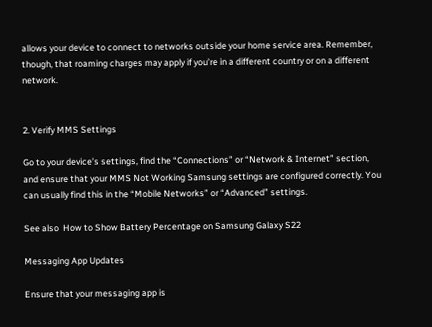allows your device to connect to networks outside your home service area. Remember, though, that roaming charges may apply if you’re in a different country or on a different network.


2. Verify MMS Settings

Go to your device’s settings, find the “Connections” or “Network & Internet” section, and ensure that your MMS Not Working Samsung settings are configured correctly. You can usually find this in the “Mobile Networks” or “Advanced” settings.

See also  How to Show Battery Percentage on Samsung Galaxy S22

Messaging App Updates

Ensure that your messaging app is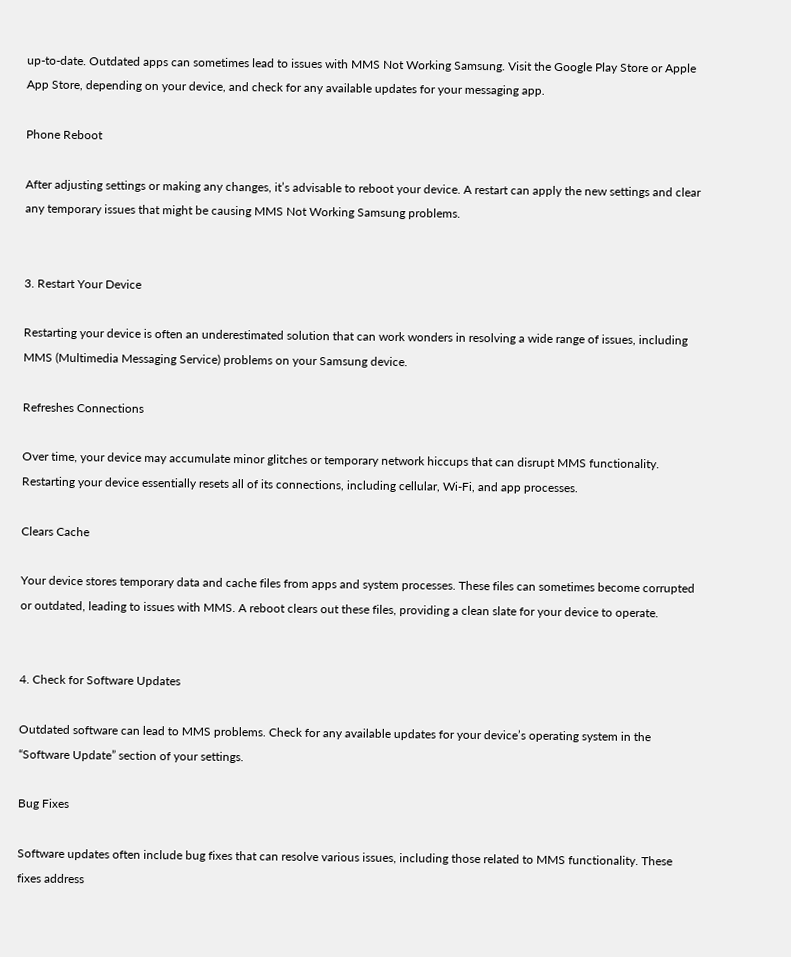up-to-date. Outdated apps can sometimes lead to issues with MMS Not Working Samsung. Visit the Google Play Store or Apple App Store, depending on your device, and check for any available updates for your messaging app.

Phone Reboot

After adjusting settings or making any changes, it’s advisable to reboot your device. A restart can apply the new settings and clear any temporary issues that might be causing MMS Not Working Samsung problems.


3. Restart Your Device

Restarting your device is often an underestimated solution that can work wonders in resolving a wide range of issues, including MMS (Multimedia Messaging Service) problems on your Samsung device.

Refreshes Connections

Over time, your device may accumulate minor glitches or temporary network hiccups that can disrupt MMS functionality. Restarting your device essentially resets all of its connections, including cellular, Wi-Fi, and app processes.

Clears Cache

Your device stores temporary data and cache files from apps and system processes. These files can sometimes become corrupted or outdated, leading to issues with MMS. A reboot clears out these files, providing a clean slate for your device to operate.


4. Check for Software Updates

Outdated software can lead to MMS problems. Check for any available updates for your device’s operating system in the “Software Update” section of your settings.

Bug Fixes

Software updates often include bug fixes that can resolve various issues, including those related to MMS functionality. These fixes address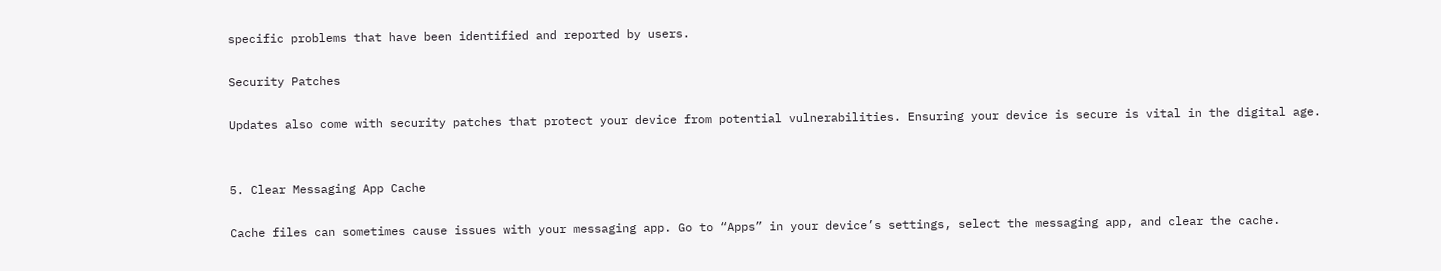specific problems that have been identified and reported by users.

Security Patches

Updates also come with security patches that protect your device from potential vulnerabilities. Ensuring your device is secure is vital in the digital age.


5. Clear Messaging App Cache

Cache files can sometimes cause issues with your messaging app. Go to “Apps” in your device’s settings, select the messaging app, and clear the cache.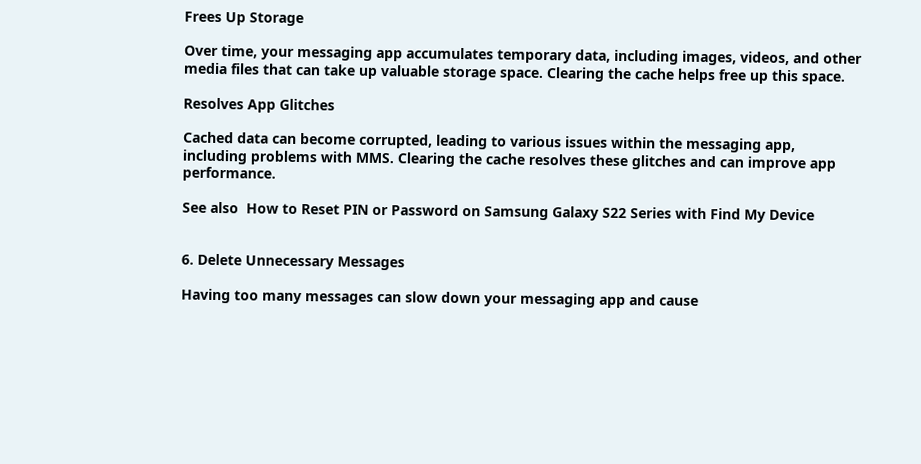Frees Up Storage

Over time, your messaging app accumulates temporary data, including images, videos, and other media files that can take up valuable storage space. Clearing the cache helps free up this space.

Resolves App Glitches

Cached data can become corrupted, leading to various issues within the messaging app, including problems with MMS. Clearing the cache resolves these glitches and can improve app performance.

See also  How to Reset PIN or Password on Samsung Galaxy S22 Series with Find My Device


6. Delete Unnecessary Messages

Having too many messages can slow down your messaging app and cause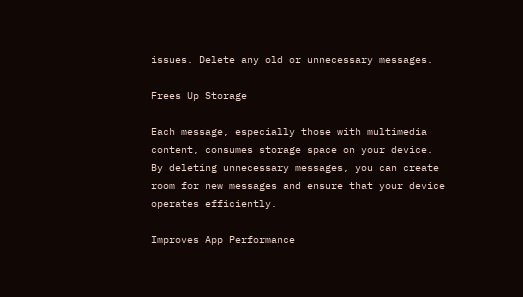issues. Delete any old or unnecessary messages.

Frees Up Storage

Each message, especially those with multimedia content, consumes storage space on your device. By deleting unnecessary messages, you can create room for new messages and ensure that your device operates efficiently.

Improves App Performance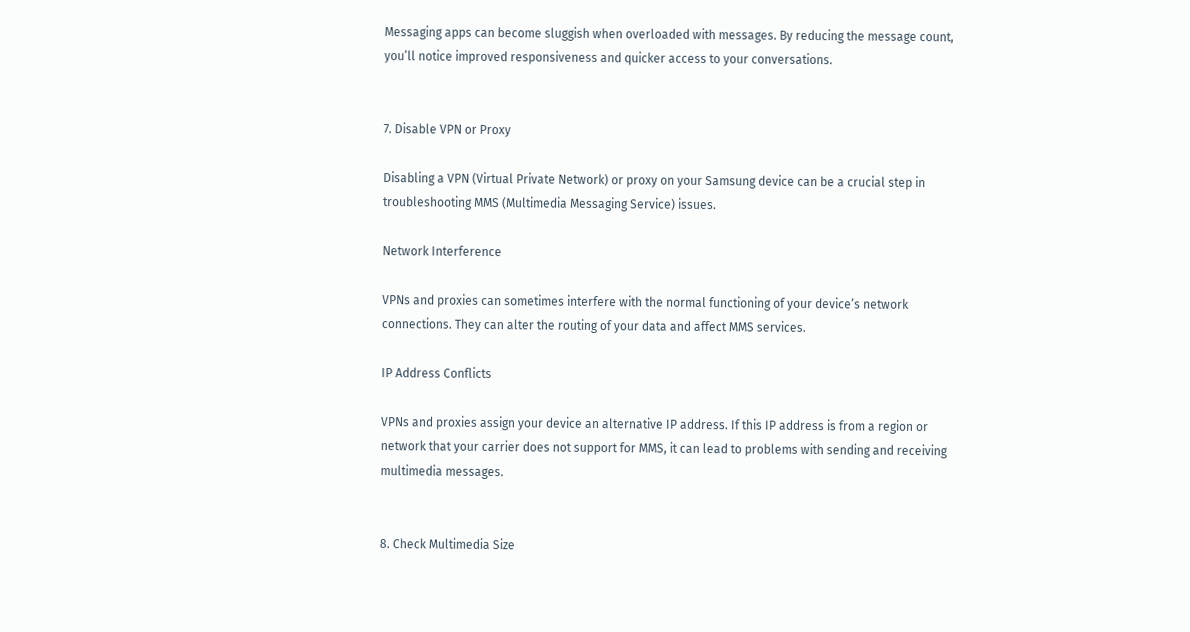Messaging apps can become sluggish when overloaded with messages. By reducing the message count, you’ll notice improved responsiveness and quicker access to your conversations.


7. Disable VPN or Proxy

Disabling a VPN (Virtual Private Network) or proxy on your Samsung device can be a crucial step in troubleshooting MMS (Multimedia Messaging Service) issues.

Network Interference

VPNs and proxies can sometimes interfere with the normal functioning of your device’s network connections. They can alter the routing of your data and affect MMS services.

IP Address Conflicts

VPNs and proxies assign your device an alternative IP address. If this IP address is from a region or network that your carrier does not support for MMS, it can lead to problems with sending and receiving multimedia messages.


8. Check Multimedia Size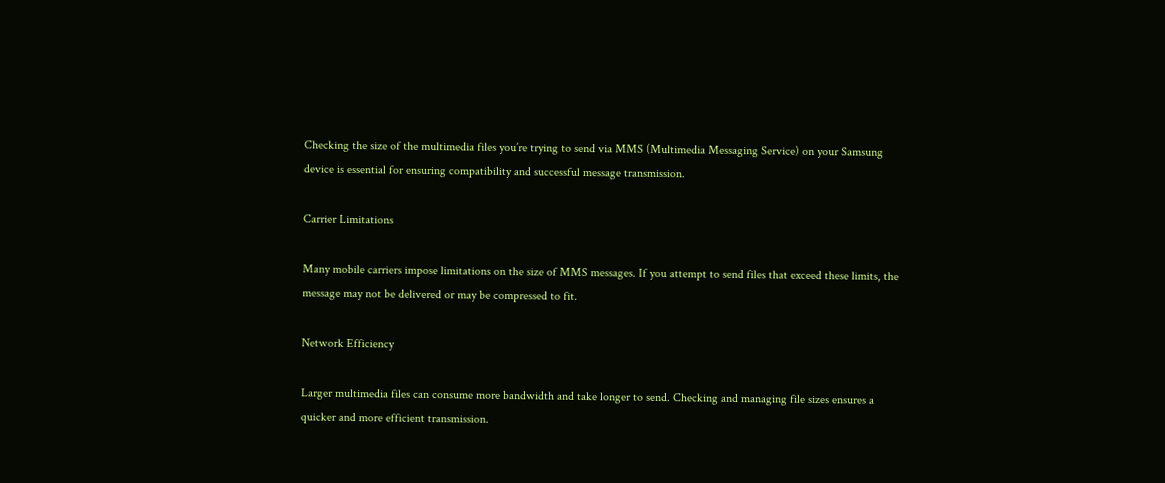Checking the size of the multimedia files you’re trying to send via MMS (Multimedia Messaging Service) on your Samsung device is essential for ensuring compatibility and successful message transmission.

Carrier Limitations

Many mobile carriers impose limitations on the size of MMS messages. If you attempt to send files that exceed these limits, the message may not be delivered or may be compressed to fit.

Network Efficiency

Larger multimedia files can consume more bandwidth and take longer to send. Checking and managing file sizes ensures a quicker and more efficient transmission.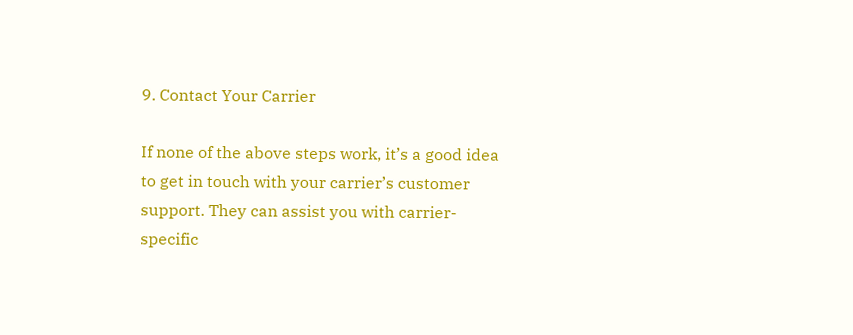9. Contact Your Carrier

If none of the above steps work, it’s a good idea to get in touch with your carrier’s customer support. They can assist you with carrier-specific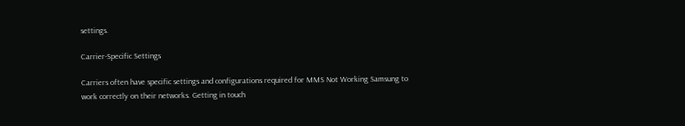settings.

Carrier-Specific Settings

Carriers often have specific settings and configurations required for MMS Not Working Samsung to work correctly on their networks. Getting in touch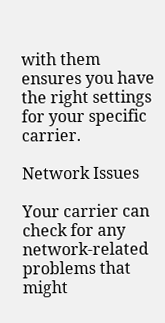with them ensures you have the right settings for your specific carrier.

Network Issues

Your carrier can check for any network-related problems that might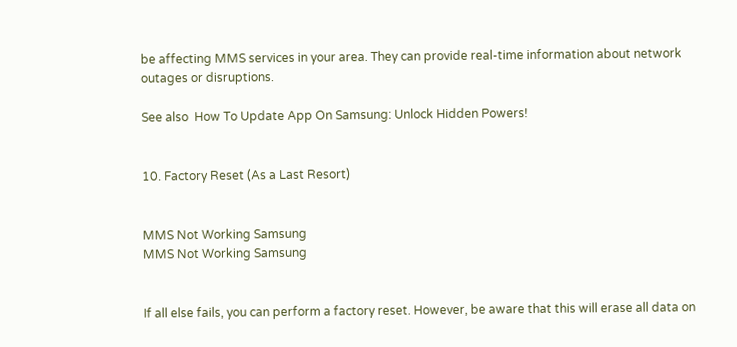be affecting MMS services in your area. They can provide real-time information about network outages or disruptions.

See also  How To Update App On Samsung: Unlock Hidden Powers!


10. Factory Reset (As a Last Resort)


MMS Not Working Samsung
MMS Not Working Samsung


If all else fails, you can perform a factory reset. However, be aware that this will erase all data on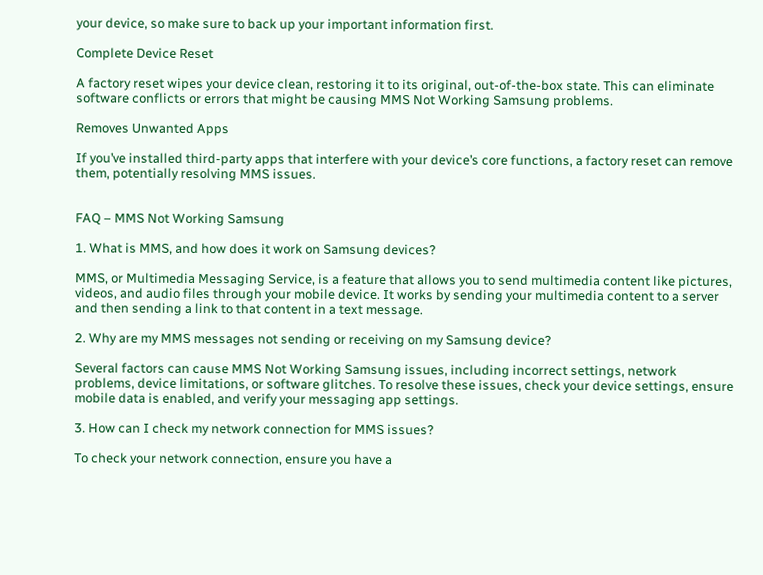your device, so make sure to back up your important information first.

Complete Device Reset

A factory reset wipes your device clean, restoring it to its original, out-of-the-box state. This can eliminate software conflicts or errors that might be causing MMS Not Working Samsung problems.

Removes Unwanted Apps

If you’ve installed third-party apps that interfere with your device’s core functions, a factory reset can remove them, potentially resolving MMS issues.


FAQ – MMS Not Working Samsung

1. What is MMS, and how does it work on Samsung devices?

MMS, or Multimedia Messaging Service, is a feature that allows you to send multimedia content like pictures, videos, and audio files through your mobile device. It works by sending your multimedia content to a server and then sending a link to that content in a text message.

2. Why are my MMS messages not sending or receiving on my Samsung device?

Several factors can cause MMS Not Working Samsung issues, including incorrect settings, network problems, device limitations, or software glitches. To resolve these issues, check your device settings, ensure mobile data is enabled, and verify your messaging app settings.

3. How can I check my network connection for MMS issues?

To check your network connection, ensure you have a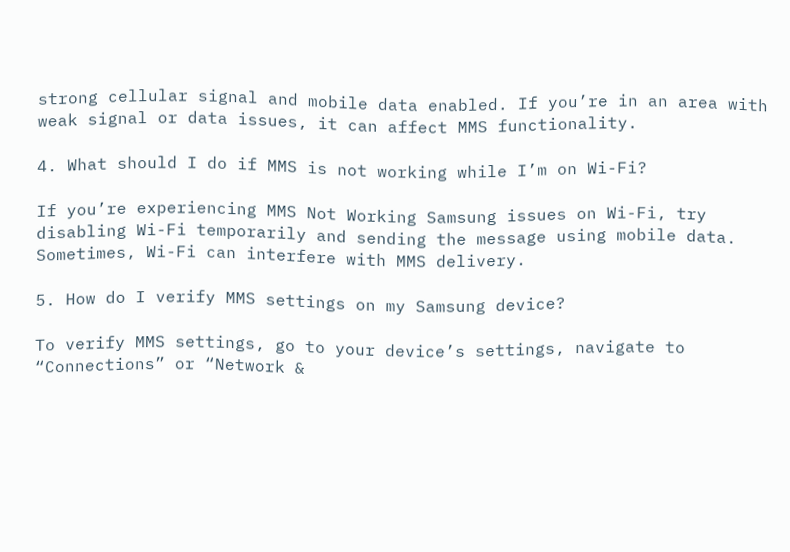strong cellular signal and mobile data enabled. If you’re in an area with weak signal or data issues, it can affect MMS functionality.

4. What should I do if MMS is not working while I’m on Wi-Fi?

If you’re experiencing MMS Not Working Samsung issues on Wi-Fi, try disabling Wi-Fi temporarily and sending the message using mobile data. Sometimes, Wi-Fi can interfere with MMS delivery.

5. How do I verify MMS settings on my Samsung device?

To verify MMS settings, go to your device’s settings, navigate to “Connections” or “Network &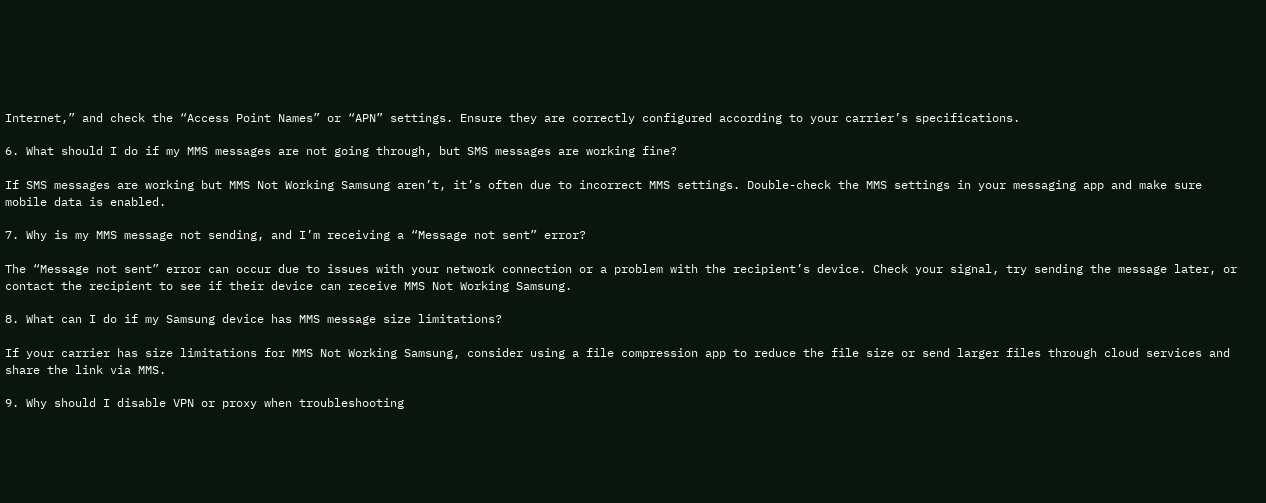Internet,” and check the “Access Point Names” or “APN” settings. Ensure they are correctly configured according to your carrier’s specifications.

6. What should I do if my MMS messages are not going through, but SMS messages are working fine?

If SMS messages are working but MMS Not Working Samsung aren’t, it’s often due to incorrect MMS settings. Double-check the MMS settings in your messaging app and make sure mobile data is enabled.

7. Why is my MMS message not sending, and I’m receiving a “Message not sent” error?

The “Message not sent” error can occur due to issues with your network connection or a problem with the recipient’s device. Check your signal, try sending the message later, or contact the recipient to see if their device can receive MMS Not Working Samsung.

8. What can I do if my Samsung device has MMS message size limitations?

If your carrier has size limitations for MMS Not Working Samsung, consider using a file compression app to reduce the file size or send larger files through cloud services and share the link via MMS.

9. Why should I disable VPN or proxy when troubleshooting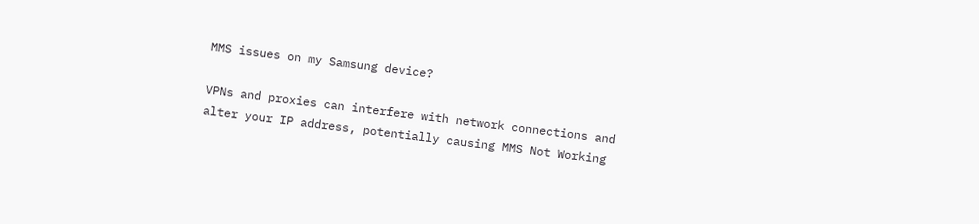MMS issues on my Samsung device?

VPNs and proxies can interfere with network connections and alter your IP address, potentially causing MMS Not Working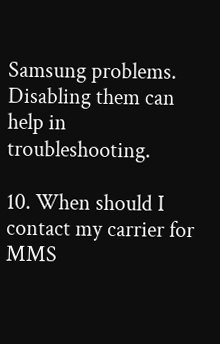Samsung problems. Disabling them can help in troubleshooting.

10. When should I contact my carrier for MMS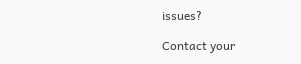issues?

Contact your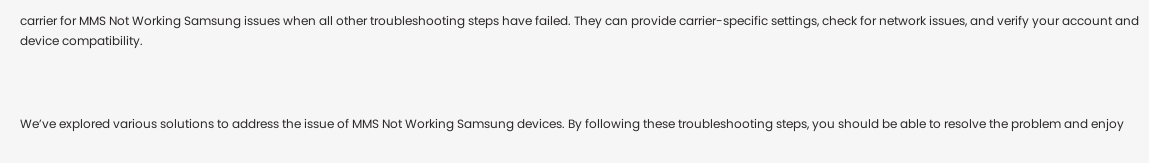carrier for MMS Not Working Samsung issues when all other troubleshooting steps have failed. They can provide carrier-specific settings, check for network issues, and verify your account and device compatibility.



We’ve explored various solutions to address the issue of MMS Not Working Samsung devices. By following these troubleshooting steps, you should be able to resolve the problem and enjoy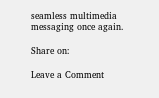seamless multimedia messaging once again.

Share on:

Leave a Comment